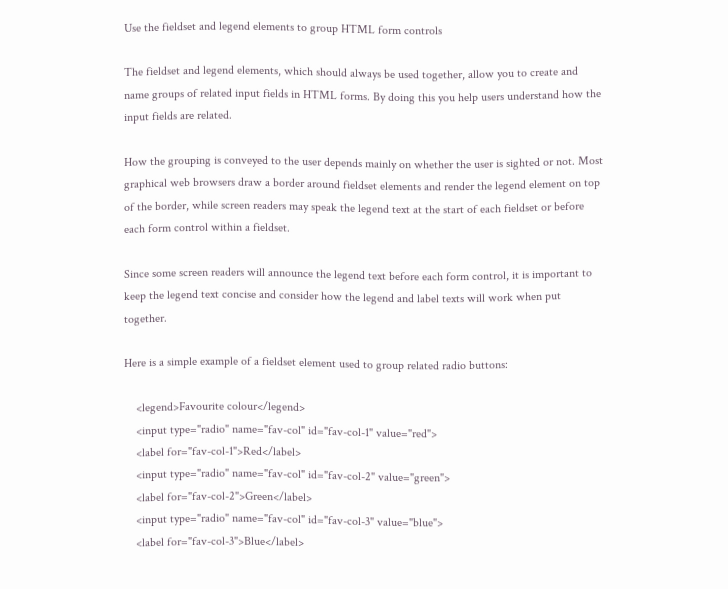Use the fieldset and legend elements to group HTML form controls

The fieldset and legend elements, which should always be used together, allow you to create and name groups of related input fields in HTML forms. By doing this you help users understand how the input fields are related.

How the grouping is conveyed to the user depends mainly on whether the user is sighted or not. Most graphical web browsers draw a border around fieldset elements and render the legend element on top of the border, while screen readers may speak the legend text at the start of each fieldset or before each form control within a fieldset.

Since some screen readers will announce the legend text before each form control, it is important to keep the legend text concise and consider how the legend and label texts will work when put together.

Here is a simple example of a fieldset element used to group related radio buttons:

    <legend>Favourite colour</legend>
    <input type="radio" name="fav-col" id="fav-col-1" value="red">
    <label for="fav-col-1">Red</label>
    <input type="radio" name="fav-col" id="fav-col-2" value="green">
    <label for="fav-col-2">Green</label>
    <input type="radio" name="fav-col" id="fav-col-3" value="blue">
    <label for="fav-col-3">Blue</label>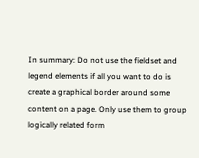In summary: Do not use the fieldset and legend elements if all you want to do is create a graphical border around some content on a page. Only use them to group logically related form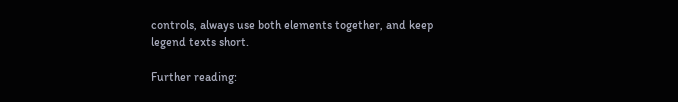controls, always use both elements together, and keep legend texts short.

Further reading: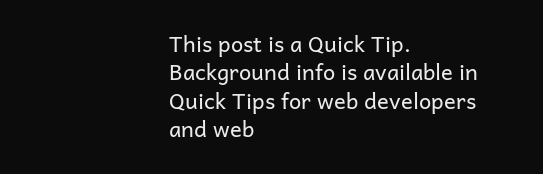This post is a Quick Tip. Background info is available in Quick Tips for web developers and web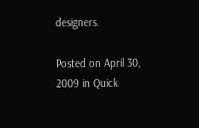designers.

Posted on April 30, 2009 in Quick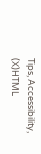Tips, Accessibility, (X)HTML